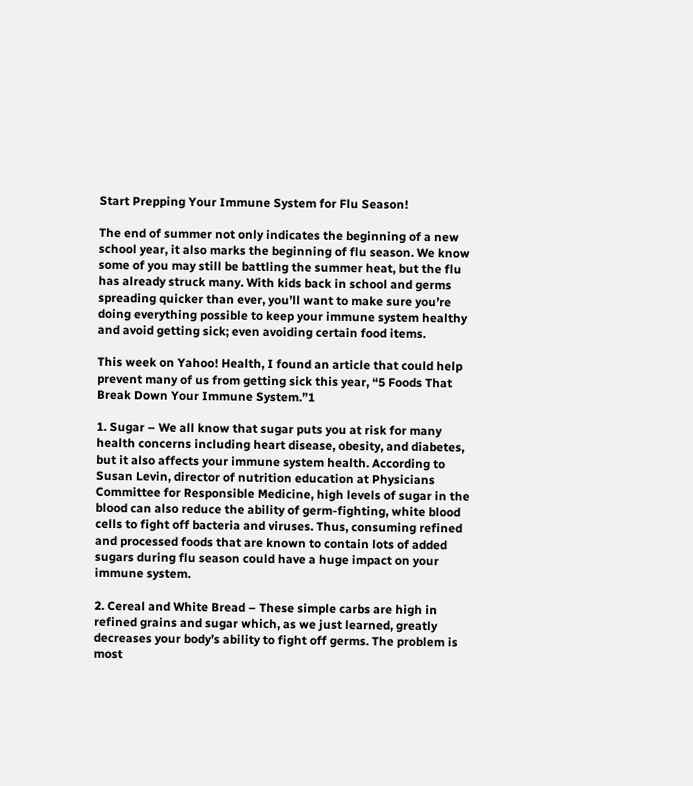Start Prepping Your Immune System for Flu Season!

The end of summer not only indicates the beginning of a new school year, it also marks the beginning of flu season. We know some of you may still be battling the summer heat, but the flu has already struck many. With kids back in school and germs spreading quicker than ever, you’ll want to make sure you’re doing everything possible to keep your immune system healthy and avoid getting sick; even avoiding certain food items.

This week on Yahoo! Health, I found an article that could help prevent many of us from getting sick this year, “5 Foods That Break Down Your Immune System.”1

1. Sugar – We all know that sugar puts you at risk for many health concerns including heart disease, obesity, and diabetes, but it also affects your immune system health. According to Susan Levin, director of nutrition education at Physicians Committee for Responsible Medicine, high levels of sugar in the blood can also reduce the ability of germ-fighting, white blood cells to fight off bacteria and viruses. Thus, consuming refined and processed foods that are known to contain lots of added sugars during flu season could have a huge impact on your immune system.

2. Cereal and White Bread – These simple carbs are high in refined grains and sugar which, as we just learned, greatly decreases your body’s ability to fight off germs. The problem is most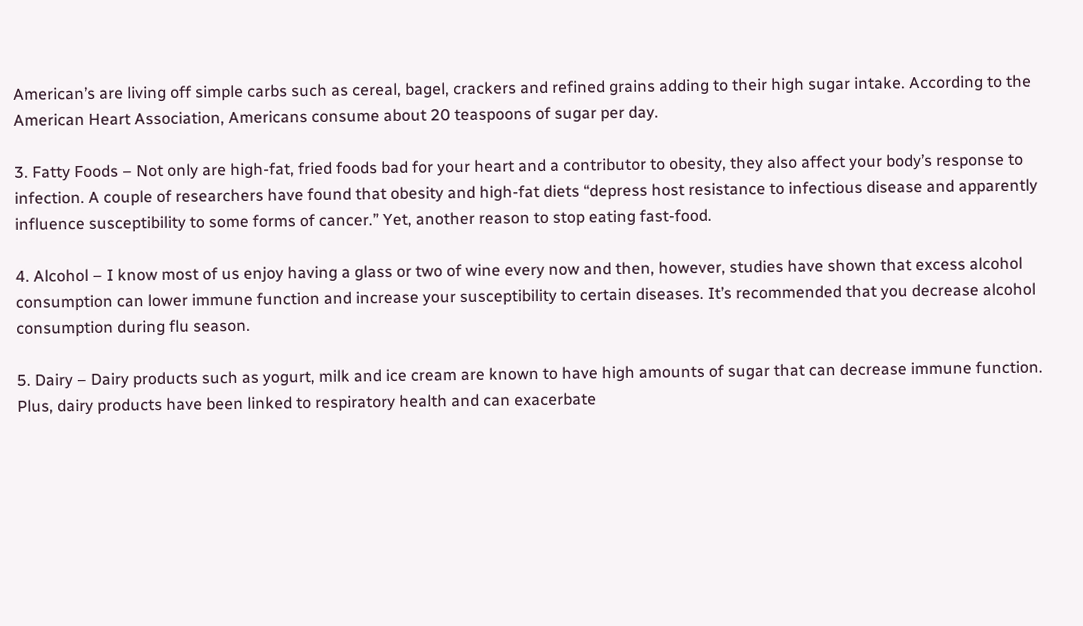American’s are living off simple carbs such as cereal, bagel, crackers and refined grains adding to their high sugar intake. According to the American Heart Association, Americans consume about 20 teaspoons of sugar per day.

3. Fatty Foods – Not only are high-fat, fried foods bad for your heart and a contributor to obesity, they also affect your body’s response to infection. A couple of researchers have found that obesity and high-fat diets “depress host resistance to infectious disease and apparently influence susceptibility to some forms of cancer.” Yet, another reason to stop eating fast-food.

4. Alcohol – I know most of us enjoy having a glass or two of wine every now and then, however, studies have shown that excess alcohol consumption can lower immune function and increase your susceptibility to certain diseases. It’s recommended that you decrease alcohol consumption during flu season.

5. Dairy – Dairy products such as yogurt, milk and ice cream are known to have high amounts of sugar that can decrease immune function. Plus, dairy products have been linked to respiratory health and can exacerbate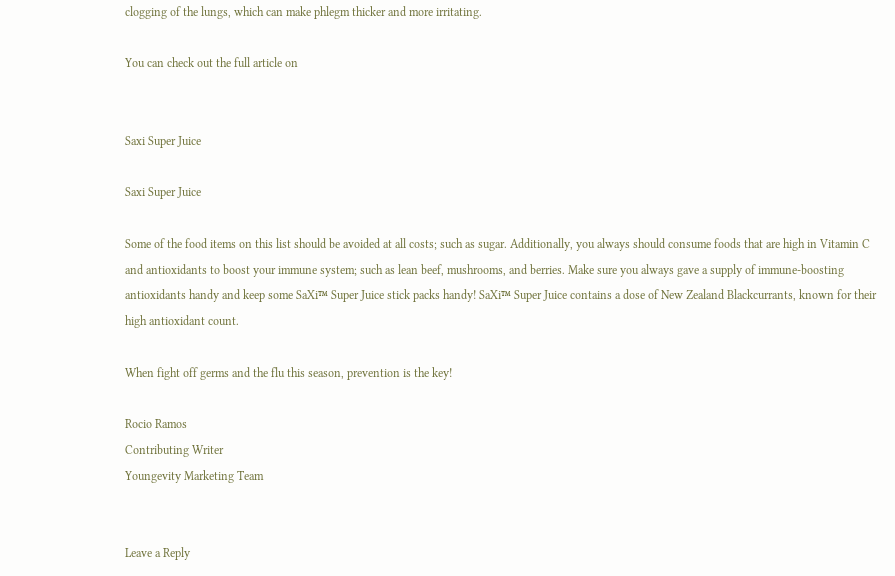clogging of the lungs, which can make phlegm thicker and more irritating.

You can check out the full article on


Saxi Super Juice

Saxi Super Juice

Some of the food items on this list should be avoided at all costs; such as sugar. Additionally, you always should consume foods that are high in Vitamin C and antioxidants to boost your immune system; such as lean beef, mushrooms, and berries. Make sure you always gave a supply of immune-boosting antioxidants handy and keep some SaXi™ Super Juice stick packs handy! SaXi™ Super Juice contains a dose of New Zealand Blackcurrants, known for their high antioxidant count.

When fight off germs and the flu this season, prevention is the key!

Rocio Ramos
Contributing Writer
Youngevity Marketing Team


Leave a Reply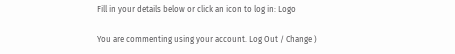Fill in your details below or click an icon to log in: Logo

You are commenting using your account. Log Out / Change )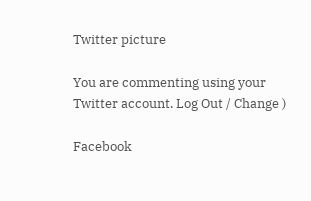Twitter picture

You are commenting using your Twitter account. Log Out / Change )

Facebook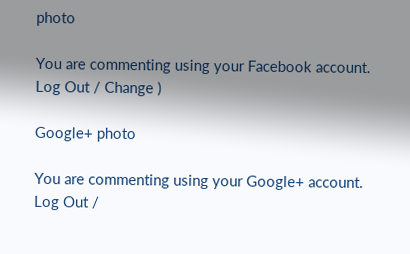photo

You are commenting using your Facebook account. Log Out / Change )

Google+ photo

You are commenting using your Google+ account. Log Out /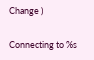Change )

Connecting to %s